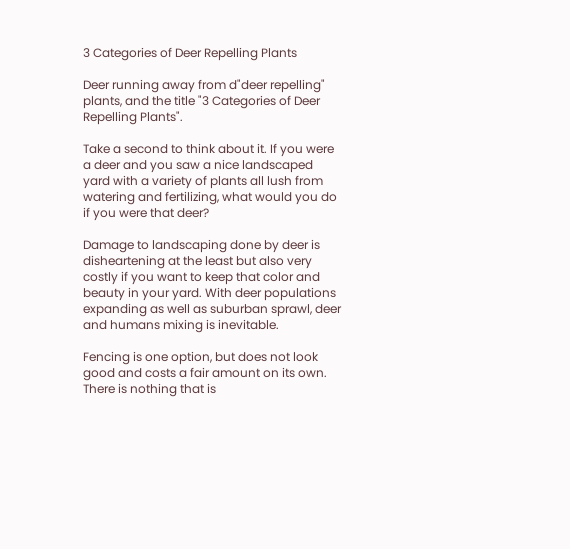3 Categories of Deer Repelling Plants

Deer running away from d"deer repelling" plants, and the title "3 Categories of Deer Repelling Plants".

Take a second to think about it. If you were a deer and you saw a nice landscaped yard with a variety of plants all lush from watering and fertilizing, what would you do if you were that deer?

Damage to landscaping done by deer is disheartening at the least but also very costly if you want to keep that color and beauty in your yard. With deer populations expanding as well as suburban sprawl, deer and humans mixing is inevitable.

Fencing is one option, but does not look good and costs a fair amount on its own. There is nothing that is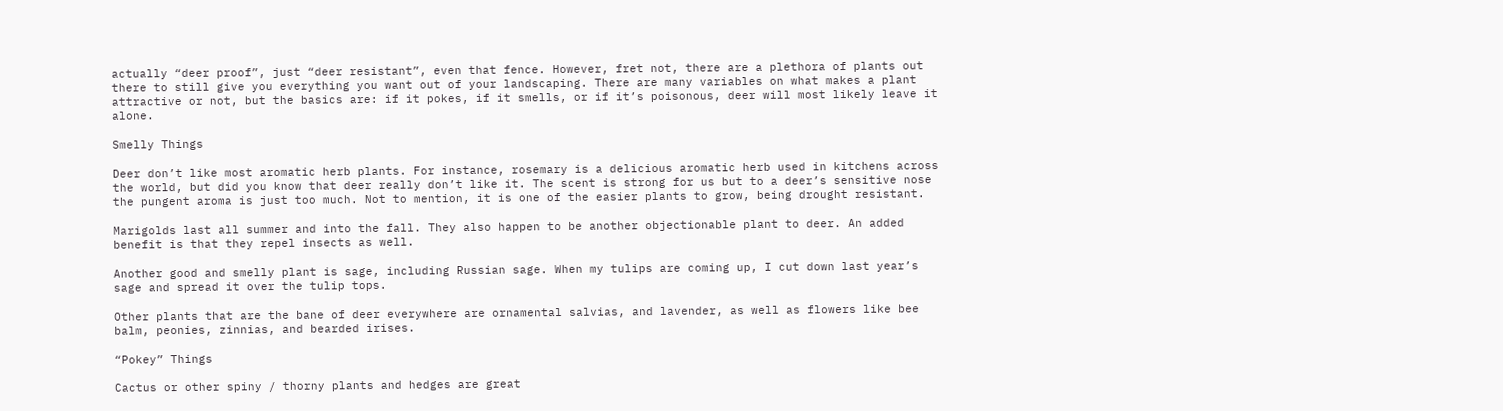actually “deer proof”, just “deer resistant”, even that fence. However, fret not, there are a plethora of plants out there to still give you everything you want out of your landscaping. There are many variables on what makes a plant attractive or not, but the basics are: if it pokes, if it smells, or if it’s poisonous, deer will most likely leave it alone.

Smelly Things

Deer don’t like most aromatic herb plants. For instance, rosemary is a delicious aromatic herb used in kitchens across the world, but did you know that deer really don’t like it. The scent is strong for us but to a deer’s sensitive nose the pungent aroma is just too much. Not to mention, it is one of the easier plants to grow, being drought resistant.

Marigolds last all summer and into the fall. They also happen to be another objectionable plant to deer. An added benefit is that they repel insects as well.

Another good and smelly plant is sage, including Russian sage. When my tulips are coming up, I cut down last year’s sage and spread it over the tulip tops.

Other plants that are the bane of deer everywhere are ornamental salvias, and lavender, as well as flowers like bee balm, peonies, zinnias, and bearded irises.

“Pokey” Things

Cactus or other spiny / thorny plants and hedges are great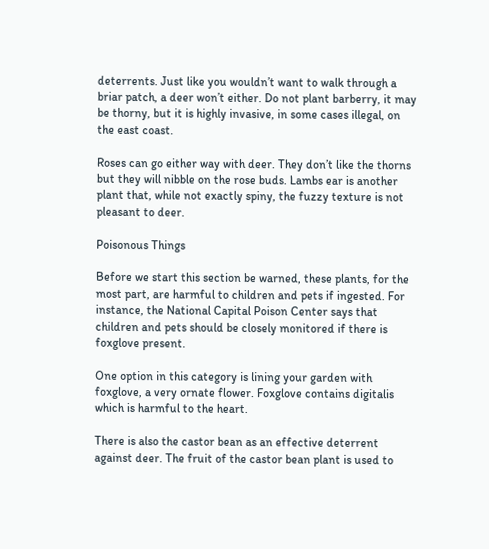deterrents. Just like you wouldn’t want to walk through a briar patch, a deer won’t either. Do not plant barberry, it may be thorny, but it is highly invasive, in some cases illegal, on the east coast.

Roses can go either way with deer. They don’t like the thorns but they will nibble on the rose buds. Lambs ear is another plant that, while not exactly spiny, the fuzzy texture is not pleasant to deer.

Poisonous Things

Before we start this section be warned, these plants, for the most part, are harmful to children and pets if ingested. For instance, the National Capital Poison Center says that children and pets should be closely monitored if there is foxglove present.

One option in this category is lining your garden with foxglove, a very ornate flower. Foxglove contains digitalis which is harmful to the heart.

There is also the castor bean as an effective deterrent against deer. The fruit of the castor bean plant is used to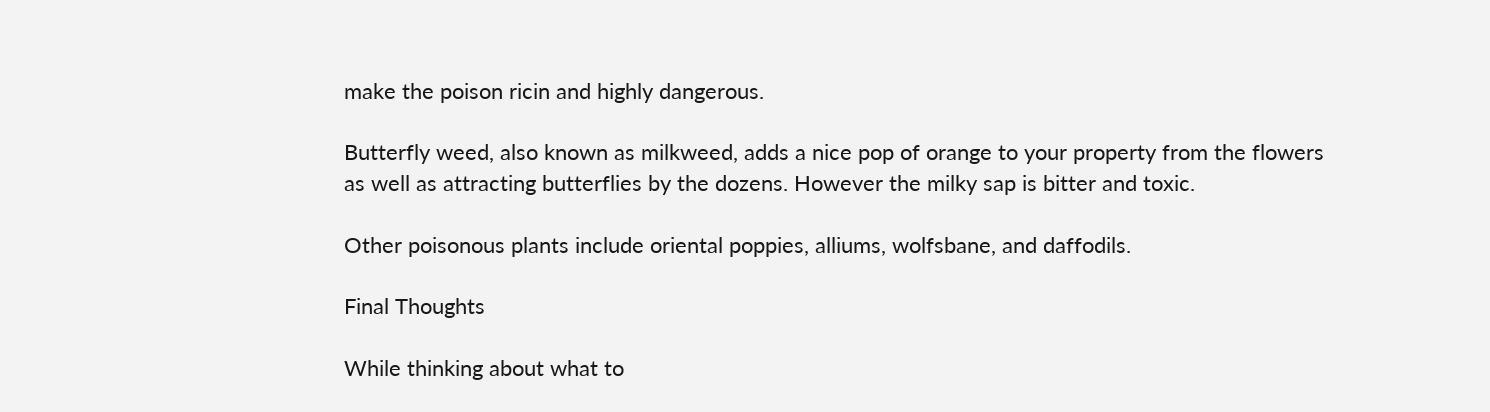make the poison ricin and highly dangerous.

Butterfly weed, also known as milkweed, adds a nice pop of orange to your property from the flowers as well as attracting butterflies by the dozens. However the milky sap is bitter and toxic.

Other poisonous plants include oriental poppies, alliums, wolfsbane, and daffodils.

Final Thoughts

While thinking about what to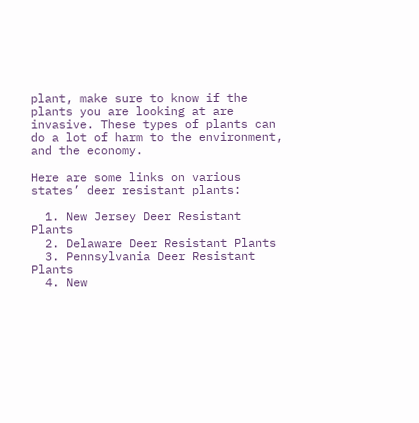plant, make sure to know if the plants you are looking at are invasive. These types of plants can do a lot of harm to the environment, and the economy.

Here are some links on various states’ deer resistant plants:

  1. New Jersey Deer Resistant Plants
  2. Delaware Deer Resistant Plants
  3. Pennsylvania Deer Resistant Plants
  4. New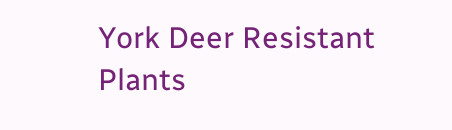York Deer Resistant Plants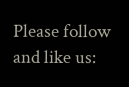Please follow and like us: